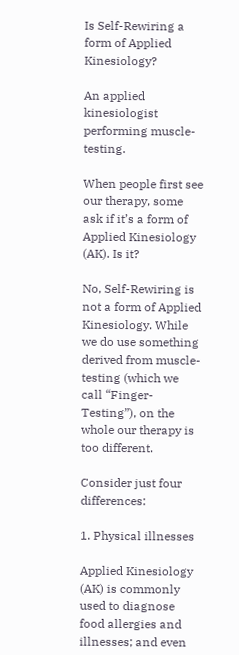Is Self-Rewiring a form of Applied Kinesiology?

An applied kinesiologist performing muscle-testing.

When people first see our therapy, some ask if it’s a form of Applied Kinesiology (AK). Is it?

No, Self-Rewiring is not a form of Applied Kinesiology. While we do use something derived from muscle-testing (which we call “Finger-Testing”), on the whole our therapy is too different.

Consider just four differences:

1. Physical illnesses

Applied Kinesiology (AK) is commonly used to diagnose food allergies and illnesses; and even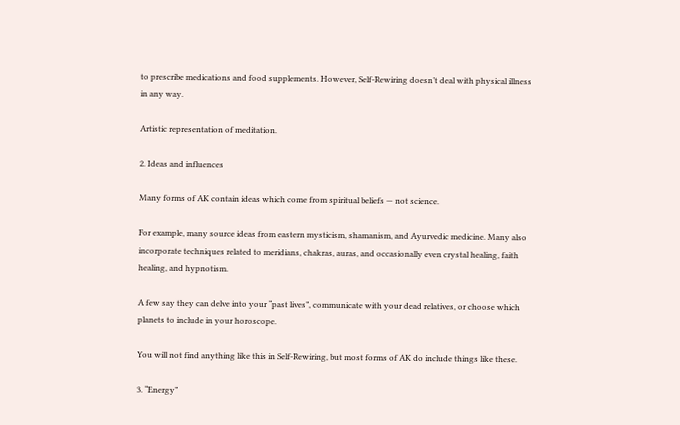to prescribe medications and food supplements. However, Self-Rewiring doesn’t deal with physical illness in any way.

Artistic representation of meditation.

2. Ideas and influences

Many forms of AK contain ideas which come from spiritual beliefs — not science.

For example, many source ideas from eastern mysticism, shamanism, and Ayurvedic medicine. Many also incorporate techniques related to meridians, chakras, auras, and occasionally even crystal healing, faith healing, and hypnotism.

A few say they can delve into your “past lives”, communicate with your dead relatives, or choose which planets to include in your horoscope.

You will not find anything like this in Self-Rewiring, but most forms of AK do include things like these.

3. “Energy”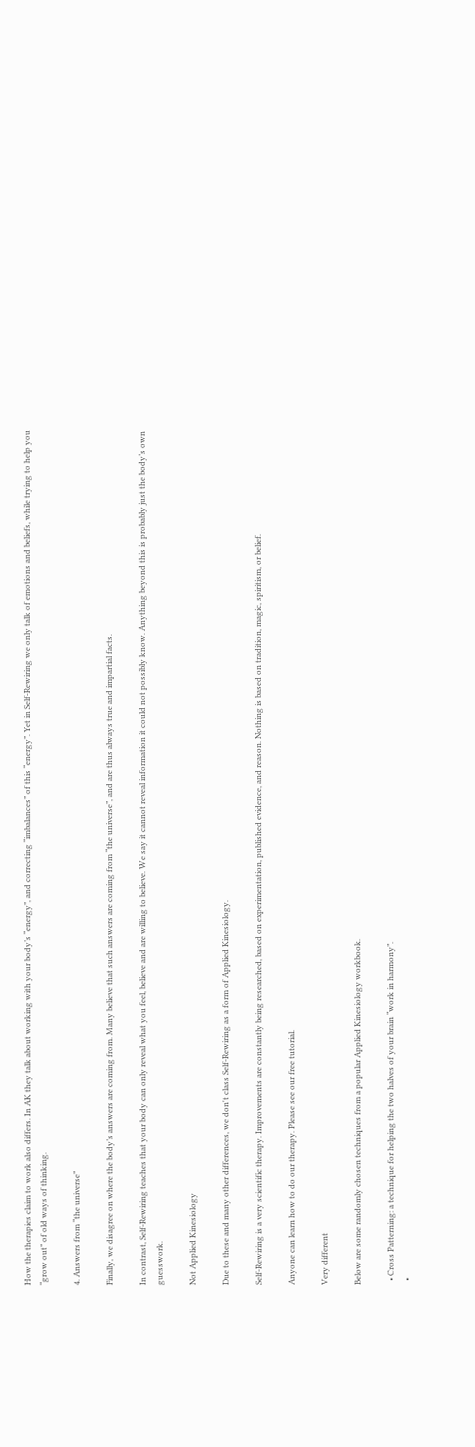How the therapies claim to work also differs. In AK they talk about working with your body’s “energy”, and correcting “imbalances” of this “energy”. Yet in Self-Rewiring we only talk of emotions and beliefs, while trying to help you “grow out” of old ways of thinking.

4. Answers from “the universe”

Finally, we disagree on where the body’s answers are coming from. Many believe that such answers are coming from “the universe”, and are thus always true and impartial facts.

In contrast, Self-Rewiring teaches that your body can only reveal what you feel, believe and are willing to believe. We say it cannot reveal information it could not possibly know. Anything beyond this is probably just the body’s own guesswork.

Not Applied Kinesiology

Due to these and many other differences, we don't class Self-Rewiring as a form of Applied Kinesiology.

Self-Rewiring is a very scientific therapy. Improvements are constantly being researched, based on experimentation, published evidence, and reason. Nothing is based on tradition, magic, spiritism, or belief.

Anyone can learn how to do our therapy. Please see our free tutorial.

Very different

Below are some randomly chosen techniques from a popular Applied Kinesiology workbook.

  • Cross Patterning: a technique for helping the two halves of your brain “work in harmony”.
  •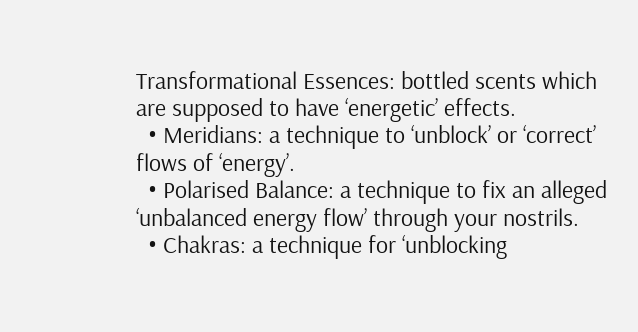Transformational Essences: bottled scents which are supposed to have ‘energetic’ effects.
  • Meridians: a technique to ‘unblock’ or ‘correct’ flows of ‘energy’.
  • Polarised Balance: a technique to fix an alleged ‘unbalanced energy flow’ through your nostrils.
  • Chakras: a technique for ‘unblocking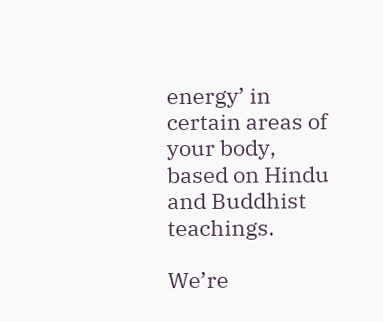energy’ in certain areas of your body, based on Hindu and Buddhist teachings.

We’re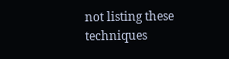not listing these techniques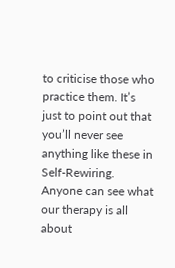to criticise those who practice them. It’s just to point out that you’ll never see anything like these in Self-Rewiring. Anyone can see what our therapy is all about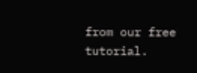from our free tutorial.